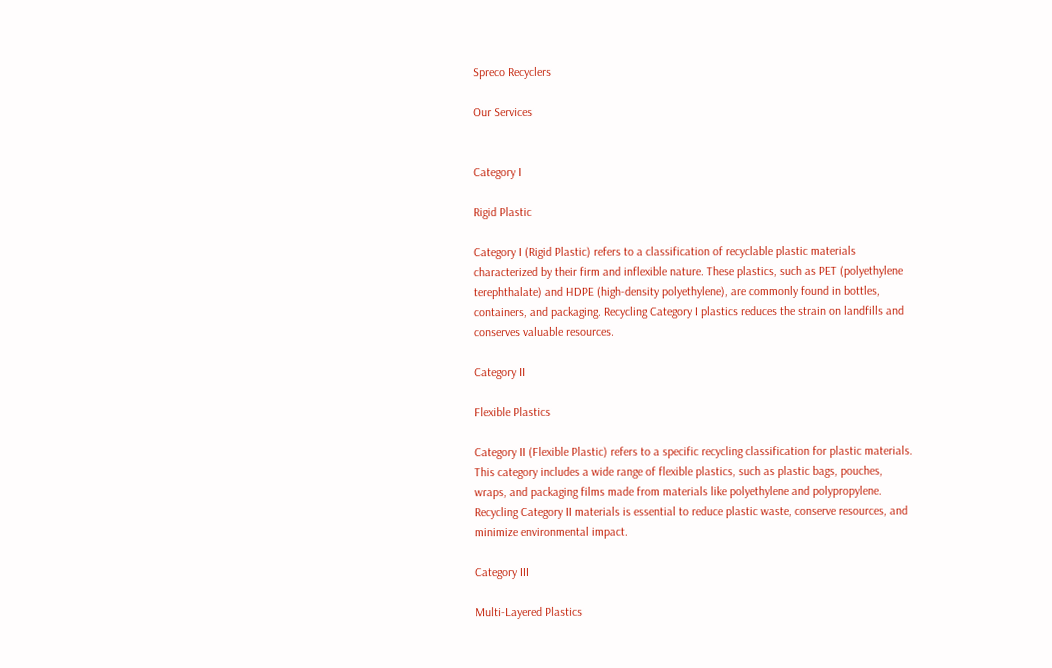Spreco Recyclers

Our Services


Category I

Rigid Plastic

Category I (Rigid Plastic) refers to a classification of recyclable plastic materials characterized by their firm and inflexible nature. These plastics, such as PET (polyethylene terephthalate) and HDPE (high-density polyethylene), are commonly found in bottles, containers, and packaging. Recycling Category I plastics reduces the strain on landfills and conserves valuable resources.

Category II

Flexible Plastics

Category II (Flexible Plastic) refers to a specific recycling classification for plastic materials. This category includes a wide range of flexible plastics, such as plastic bags, pouches, wraps, and packaging films made from materials like polyethylene and polypropylene. Recycling Category II materials is essential to reduce plastic waste, conserve resources, and minimize environmental impact.

Category III

Multi-Layered Plastics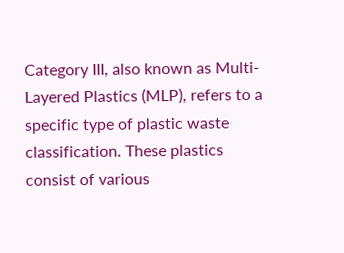Category III, also known as Multi-Layered Plastics (MLP), refers to a specific type of plastic waste classification. These plastics consist of various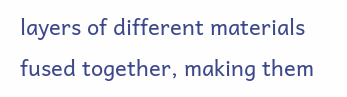layers of different materials fused together, making them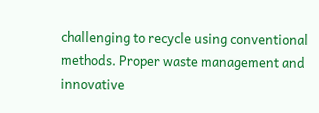challenging to recycle using conventional methods. Proper waste management and innovative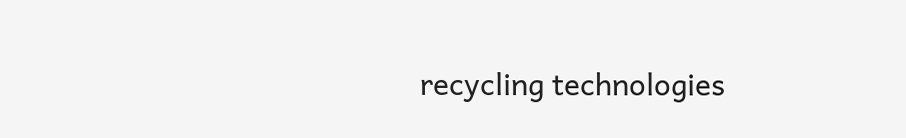recycling technologies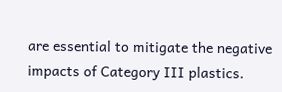are essential to mitigate the negative impacts of Category III plastics.